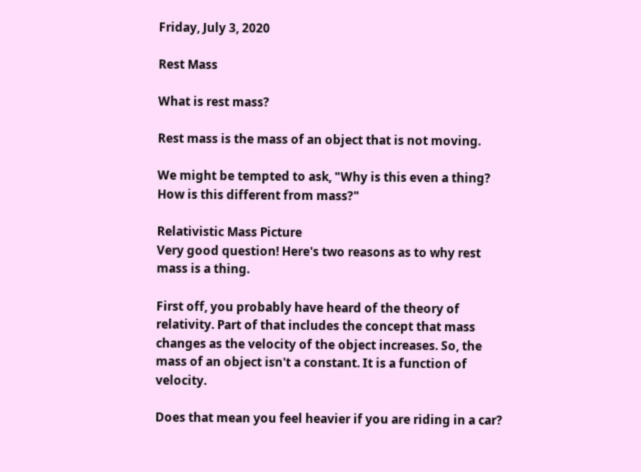Friday, July 3, 2020

Rest Mass

What is rest mass?

Rest mass is the mass of an object that is not moving.

We might be tempted to ask, "Why is this even a thing? How is this different from mass?"

Relativistic Mass Picture
Very good question! Here's two reasons as to why rest mass is a thing.

First off, you probably have heard of the theory of relativity. Part of that includes the concept that mass changes as the velocity of the object increases. So, the mass of an object isn't a constant. It is a function of velocity.

Does that mean you feel heavier if you are riding in a car?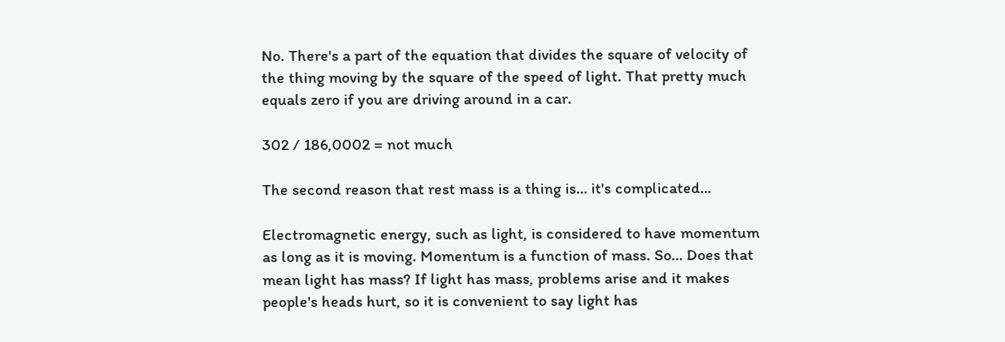No. There's a part of the equation that divides the square of velocity of the thing moving by the square of the speed of light. That pretty much equals zero if you are driving around in a car.

302 / 186,0002 = not much

The second reason that rest mass is a thing is… it's complicated…

Electromagnetic energy, such as light, is considered to have momentum as long as it is moving. Momentum is a function of mass. So… Does that mean light has mass? If light has mass, problems arise and it makes people's heads hurt, so it is convenient to say light has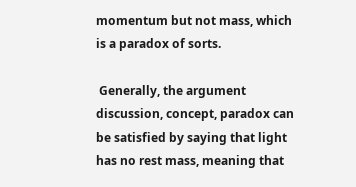momentum but not mass, which is a paradox of sorts.

 Generally, the argument discussion, concept, paradox can be satisfied by saying that light has no rest mass, meaning that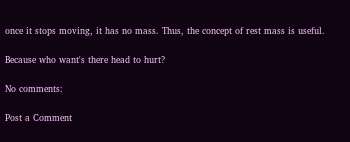once it stops moving, it has no mass. Thus, the concept of rest mass is useful.

Because who want's there head to hurt?

No comments:

Post a Comment